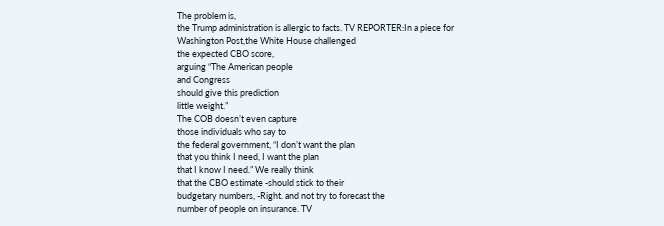The problem is,
the Trump administration is allergic to facts. TV REPORTER:In a piece for
Washington Post,the White House challenged
the expected CBO score,
arguing “The American people
and Congress
should give this prediction
little weight.”
The COB doesn’t even capture
those individuals who say to
the federal government, “I don’t want the plan
that you think I need, I want the plan
that I know I need.” We really think
that the CBO estimate -should stick to their
budgetary numbers, -Right. and not try to forecast the
number of people on insurance. TV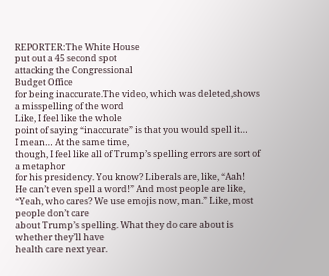REPORTER:The White House
put out a 45 second spot
attacking the Congressional
Budget Office
for being inaccurate.The video, which was deleted,shows a misspelling of the word
Like, I feel like the whole
point of saying “inaccurate” is that you would spell it…
I mean… At the same time,
though, I feel like all of Trump’s spelling errors are sort of a metaphor
for his presidency. You know? Liberals are, like, “Aah!
He can’t even spell a word!” And most people are like,
“Yeah, who cares? We use emojis now, man.” Like, most people don’t care
about Trump’s spelling. What they do care about is whether they’ll have
health care next year.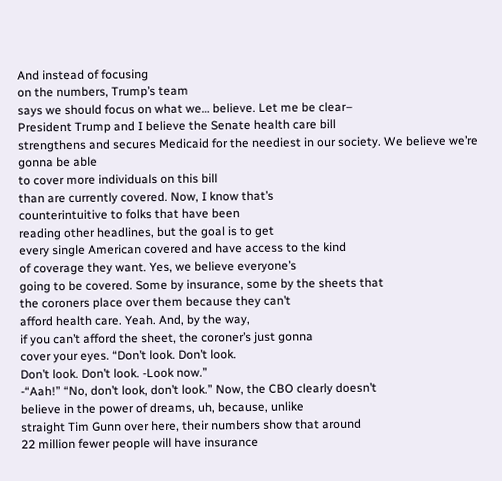And instead of focusing
on the numbers, Trump’s team
says we should focus on what we… believe. Let me be clear–
President Trump and I believe the Senate health care bill
strengthens and secures Medicaid for the neediest in our society. We believe we’re gonna be able
to cover more individuals on this bill
than are currently covered. Now, I know that’s
counterintuitive to folks that have been
reading other headlines, but the goal is to get
every single American covered and have access to the kind
of coverage they want. Yes, we believe everyone’s
going to be covered. Some by insurance, some by the sheets that
the coroners place over them because they can’t
afford health care. Yeah. And, by the way,
if you can’t afford the sheet, the coroner’s just gonna
cover your eyes. “Don’t look. Don’t look.
Don’t look. Don’t look. -Look now.”
-“Aah!” “No, don’t look, don’t look.” Now, the CBO clearly doesn’t
believe in the power of dreams, uh, because, unlike
straight Tim Gunn over here, their numbers show that around
22 million fewer people will have insurance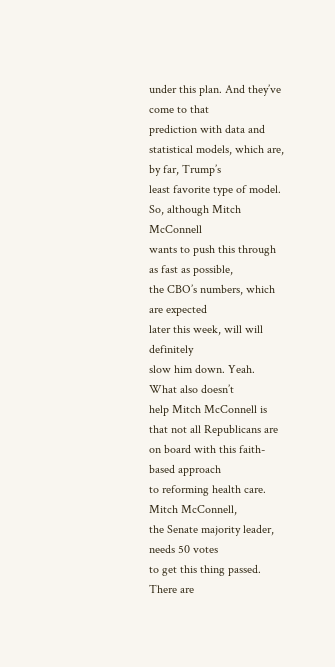under this plan. And they’ve come to that
prediction with data and statistical models, which are, by far, Trump’s
least favorite type of model. So, although Mitch McConnell
wants to push this through as fast as possible,
the CBO’s numbers, which are expected
later this week, will will definitely
slow him down. Yeah. What also doesn’t
help Mitch McConnell is that not all Republicans are on board with this faith-based approach
to reforming health care. Mitch McConnell,
the Senate majority leader, needs 50 votes
to get this thing passed. There are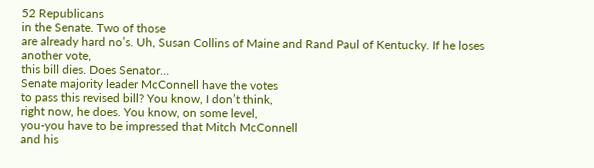52 Republicans
in the Senate. Two of those
are already hard no’s. Uh, Susan Collins of Maine and Rand Paul of Kentucky. If he loses another vote,
this bill dies. Does Senator…
Senate majority leader McConnell have the votes
to pass this revised bill? You know, I don’t think,
right now, he does. You know, on some level,
you-you have to be impressed that Mitch McConnell
and his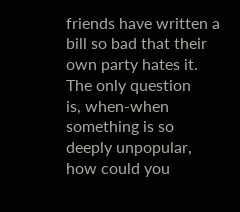friends have written a bill so bad that their own party hates it. The only question
is, when-when something is so deeply unpopular, how could you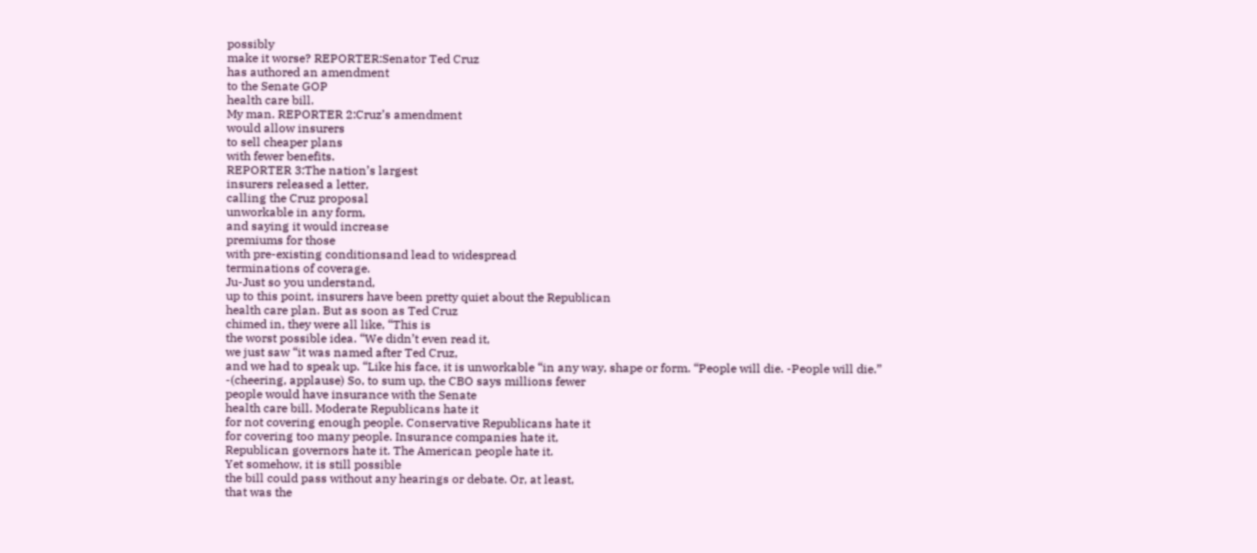possibly
make it worse? REPORTER:Senator Ted Cruz
has authored an amendment
to the Senate GOP
health care bill.
My man. REPORTER 2:Cruz’s amendment
would allow insurers
to sell cheaper plans
with fewer benefits.
REPORTER 3:The nation’s largest
insurers released a letter,
calling the Cruz proposal
unworkable in any form,
and saying it would increase
premiums for those
with pre-existing conditionsand lead to widespread
terminations of coverage.
Ju-Just so you understand,
up to this point, insurers have been pretty quiet about the Republican
health care plan. But as soon as Ted Cruz
chimed in, they were all like, “This is
the worst possible idea. “We didn’t even read it,
we just saw “it was named after Ted Cruz,
and we had to speak up. “Like his face, it is unworkable “in any way, shape or form. “People will die. -People will die.”
-(cheering, applause) So, to sum up, the CBO says millions fewer
people would have insurance with the Senate
health care bill. Moderate Republicans hate it
for not covering enough people. Conservative Republicans hate it
for covering too many people. Insurance companies hate it,
Republican governors hate it. The American people hate it.
Yet somehow, it is still possible
the bill could pass without any hearings or debate. Or, at least,
that was the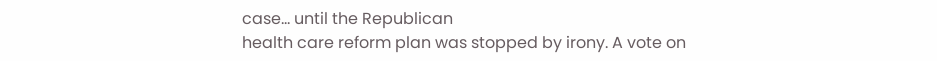case… until the Republican
health care reform plan was stopped by irony. A vote on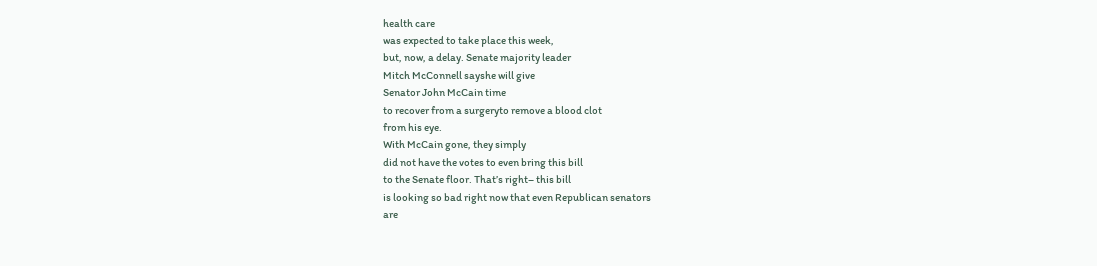health care
was expected to take place this week,
but, now, a delay. Senate majority leader
Mitch McConnell sayshe will give
Senator John McCain time
to recover from a surgeryto remove a blood clot
from his eye.
With McCain gone, they simply
did not have the votes to even bring this bill
to the Senate floor. That’s right– this bill
is looking so bad right now that even Republican senators
are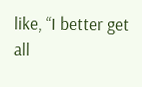like, “I better get
all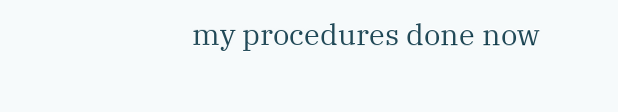my procedures done now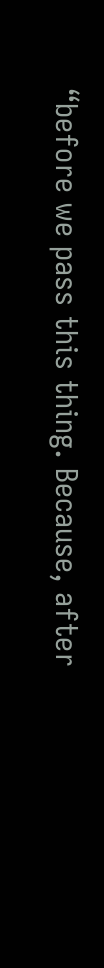“before we pass this thing. Because, after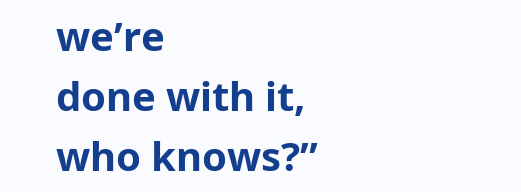we’re
done with it, who knows?”